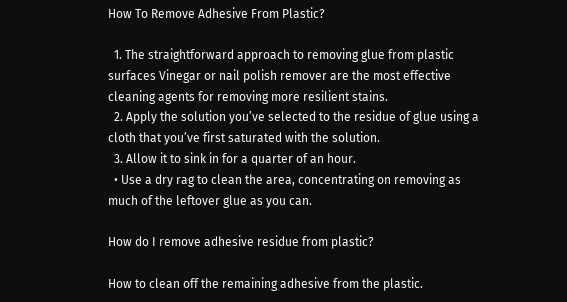How To Remove Adhesive From Plastic?

  1. The straightforward approach to removing glue from plastic surfaces Vinegar or nail polish remover are the most effective cleaning agents for removing more resilient stains.
  2. Apply the solution you’ve selected to the residue of glue using a cloth that you’ve first saturated with the solution.
  3. Allow it to sink in for a quarter of an hour.
  • Use a dry rag to clean the area, concentrating on removing as much of the leftover glue as you can.

How do I remove adhesive residue from plastic?

How to clean off the remaining adhesive from the plastic.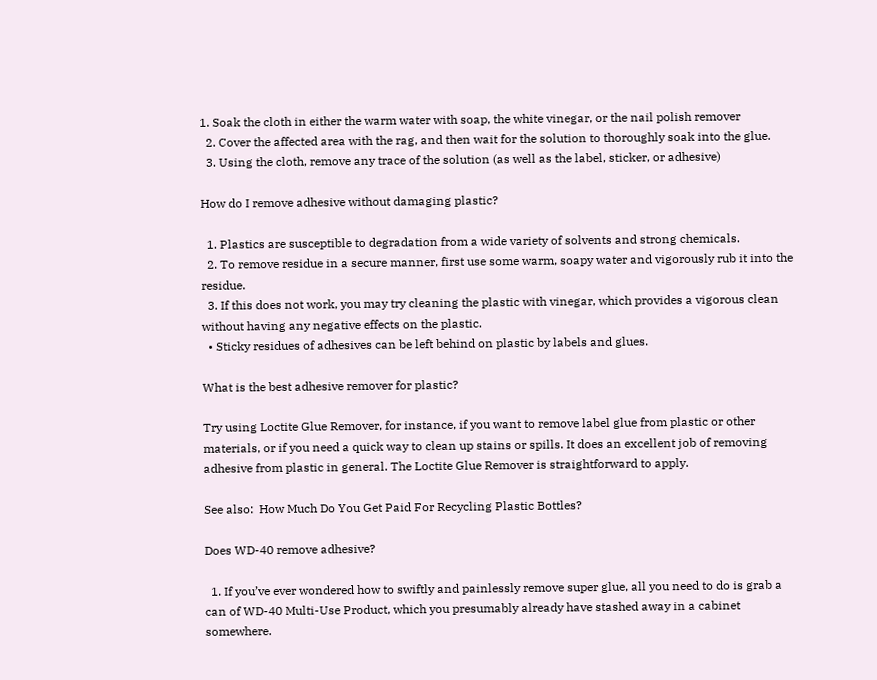1. Soak the cloth in either the warm water with soap, the white vinegar, or the nail polish remover
  2. Cover the affected area with the rag, and then wait for the solution to thoroughly soak into the glue.
  3. Using the cloth, remove any trace of the solution (as well as the label, sticker, or adhesive)

How do I remove adhesive without damaging plastic?

  1. Plastics are susceptible to degradation from a wide variety of solvents and strong chemicals.
  2. To remove residue in a secure manner, first use some warm, soapy water and vigorously rub it into the residue.
  3. If this does not work, you may try cleaning the plastic with vinegar, which provides a vigorous clean without having any negative effects on the plastic.
  • Sticky residues of adhesives can be left behind on plastic by labels and glues.

What is the best adhesive remover for plastic?

Try using Loctite Glue Remover, for instance, if you want to remove label glue from plastic or other materials, or if you need a quick way to clean up stains or spills. It does an excellent job of removing adhesive from plastic in general. The Loctite Glue Remover is straightforward to apply.

See also:  How Much Do You Get Paid For Recycling Plastic Bottles?

Does WD-40 remove adhesive?

  1. If you’ve ever wondered how to swiftly and painlessly remove super glue, all you need to do is grab a can of WD-40 Multi-Use Product, which you presumably already have stashed away in a cabinet somewhere.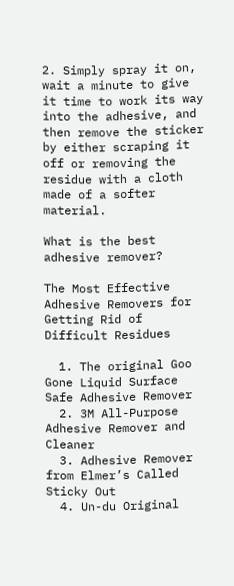2. Simply spray it on, wait a minute to give it time to work its way into the adhesive, and then remove the sticker by either scraping it off or removing the residue with a cloth made of a softer material.

What is the best adhesive remover?

The Most Effective Adhesive Removers for Getting Rid of Difficult Residues

  1. The original Goo Gone Liquid Surface Safe Adhesive Remover
  2. 3M All-Purpose Adhesive Remover and Cleaner
  3. Adhesive Remover from Elmer’s Called Sticky Out
  4. Un-du Original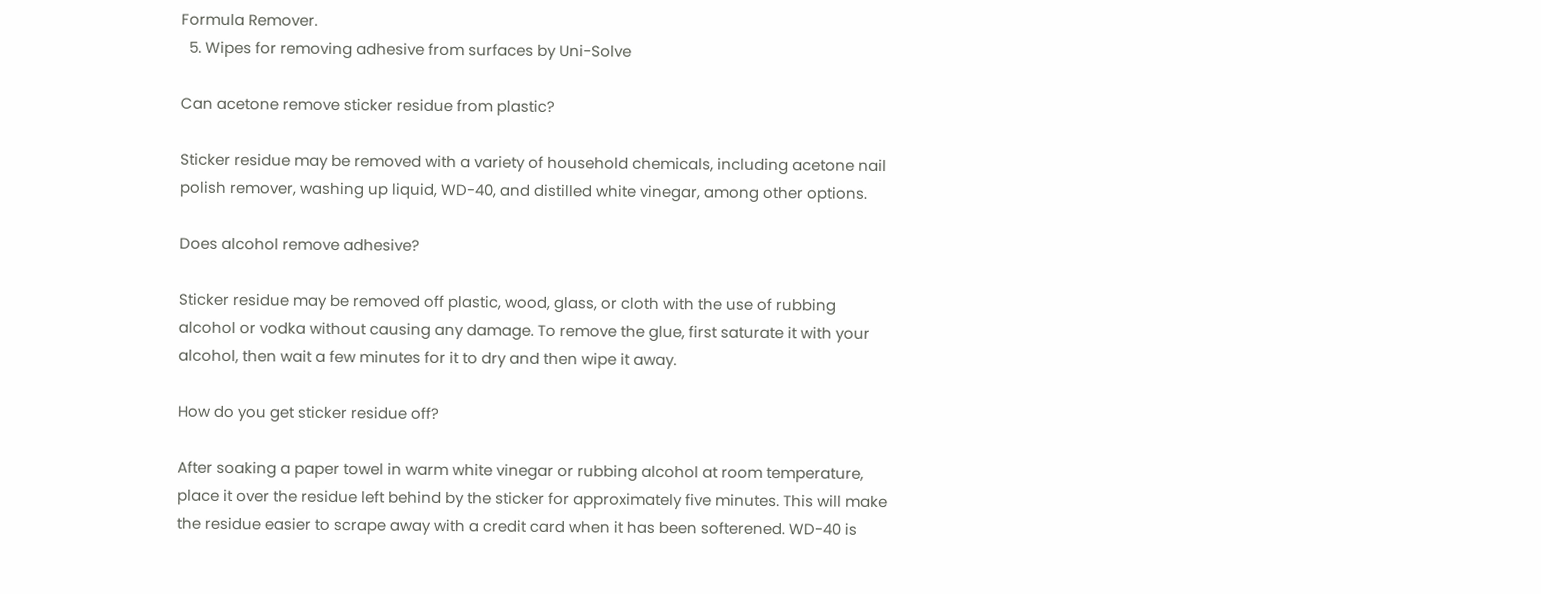Formula Remover.
  5. Wipes for removing adhesive from surfaces by Uni-Solve

Can acetone remove sticker residue from plastic?

Sticker residue may be removed with a variety of household chemicals, including acetone nail polish remover, washing up liquid, WD-40, and distilled white vinegar, among other options.

Does alcohol remove adhesive?

Sticker residue may be removed off plastic, wood, glass, or cloth with the use of rubbing alcohol or vodka without causing any damage. To remove the glue, first saturate it with your alcohol, then wait a few minutes for it to dry and then wipe it away.

How do you get sticker residue off?

After soaking a paper towel in warm white vinegar or rubbing alcohol at room temperature, place it over the residue left behind by the sticker for approximately five minutes. This will make the residue easier to scrape away with a credit card when it has been softerened. WD-40 is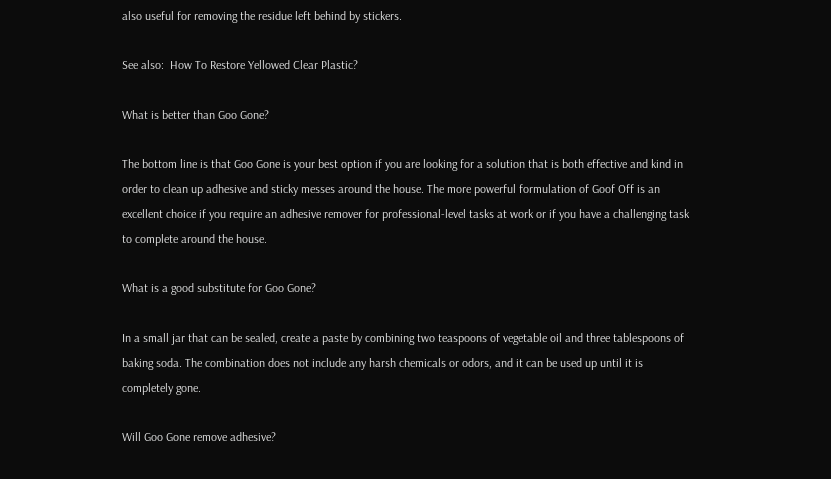also useful for removing the residue left behind by stickers.

See also:  How To Restore Yellowed Clear Plastic?

What is better than Goo Gone?

The bottom line is that Goo Gone is your best option if you are looking for a solution that is both effective and kind in order to clean up adhesive and sticky messes around the house. The more powerful formulation of Goof Off is an excellent choice if you require an adhesive remover for professional-level tasks at work or if you have a challenging task to complete around the house.

What is a good substitute for Goo Gone?

In a small jar that can be sealed, create a paste by combining two teaspoons of vegetable oil and three tablespoons of baking soda. The combination does not include any harsh chemicals or odors, and it can be used up until it is completely gone.

Will Goo Gone remove adhesive?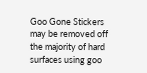Goo Gone Stickers may be removed off the majority of hard surfaces using goo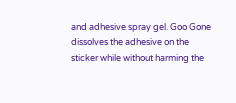and adhesive spray gel. Goo Gone dissolves the adhesive on the sticker while without harming the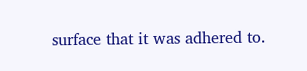surface that it was adhered to.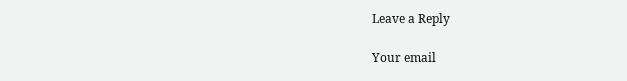Leave a Reply

Your email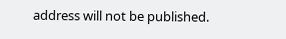address will not be published.